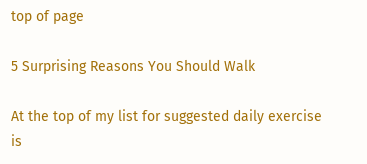top of page

5 Surprising Reasons You Should Walk

At the top of my list for suggested daily exercise is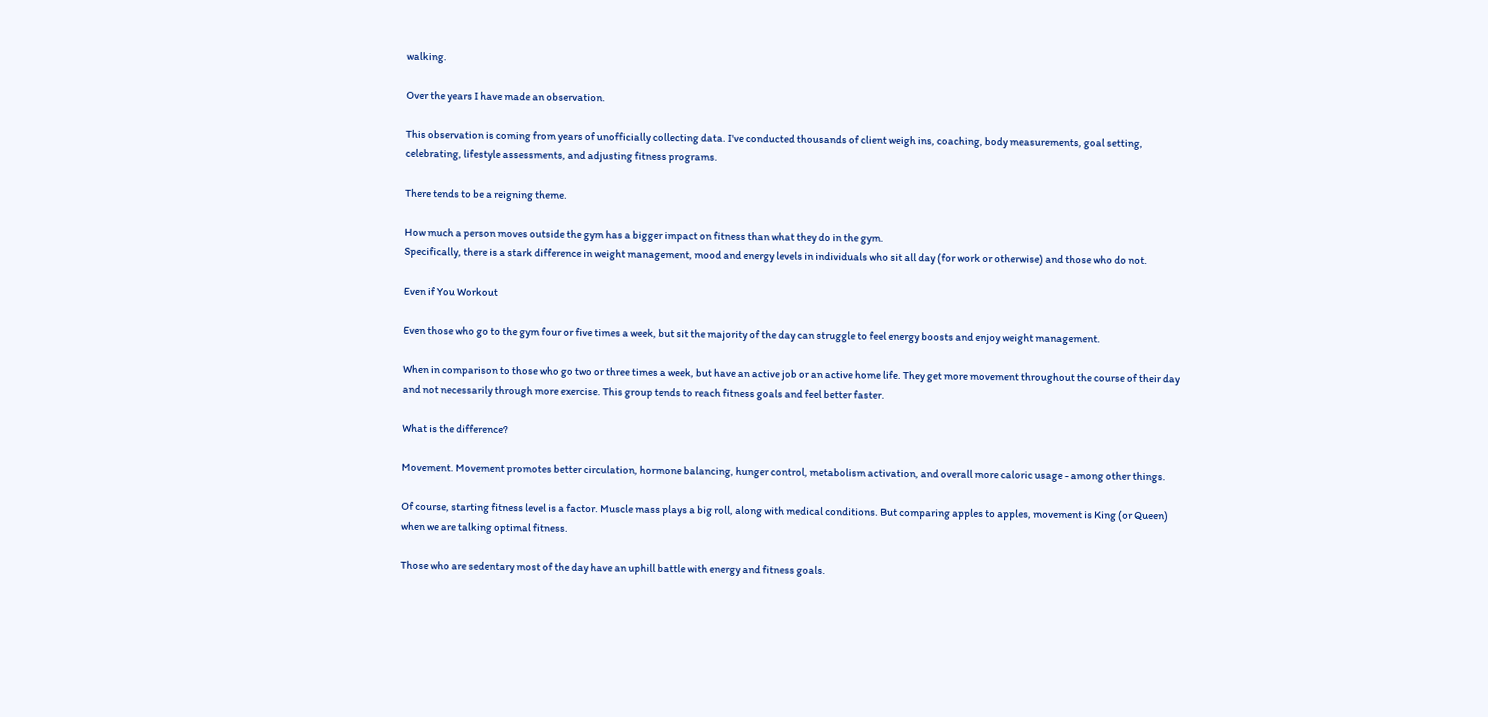walking.

Over the years I have made an observation.

This observation is coming from years of unofficially collecting data. I've conducted thousands of client weigh ins, coaching, body measurements, goal setting, celebrating, lifestyle assessments, and adjusting fitness programs.

There tends to be a reigning theme.

How much a person moves outside the gym has a bigger impact on fitness than what they do in the gym.
Specifically, there is a stark difference in weight management, mood and energy levels in individuals who sit all day (for work or otherwise) and those who do not.

Even if You Workout

Even those who go to the gym four or five times a week, but sit the majority of the day can struggle to feel energy boosts and enjoy weight management.

When in comparison to those who go two or three times a week, but have an active job or an active home life. They get more movement throughout the course of their day and not necessarily through more exercise. This group tends to reach fitness goals and feel better faster.

What is the difference?

Movement. Movement promotes better circulation, hormone balancing, hunger control, metabolism activation, and overall more caloric usage - among other things.

Of course, starting fitness level is a factor. Muscle mass plays a big roll, along with medical conditions. But comparing apples to apples, movement is King (or Queen) when we are talking optimal fitness.

Those who are sedentary most of the day have an uphill battle with energy and fitness goals.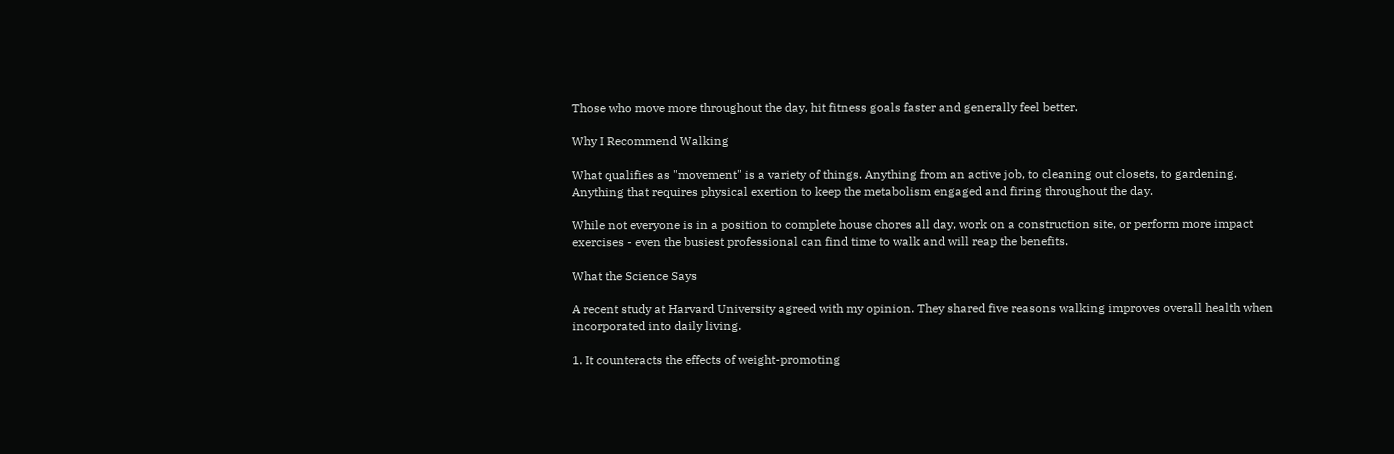Those who move more throughout the day, hit fitness goals faster and generally feel better.

Why I Recommend Walking

What qualifies as "movement" is a variety of things. Anything from an active job, to cleaning out closets, to gardening. Anything that requires physical exertion to keep the metabolism engaged and firing throughout the day.

While not everyone is in a position to complete house chores all day, work on a construction site, or perform more impact exercises - even the busiest professional can find time to walk and will reap the benefits.

What the Science Says

A recent study at Harvard University agreed with my opinion. They shared five reasons walking improves overall health when incorporated into daily living.

1. It counteracts the effects of weight-promoting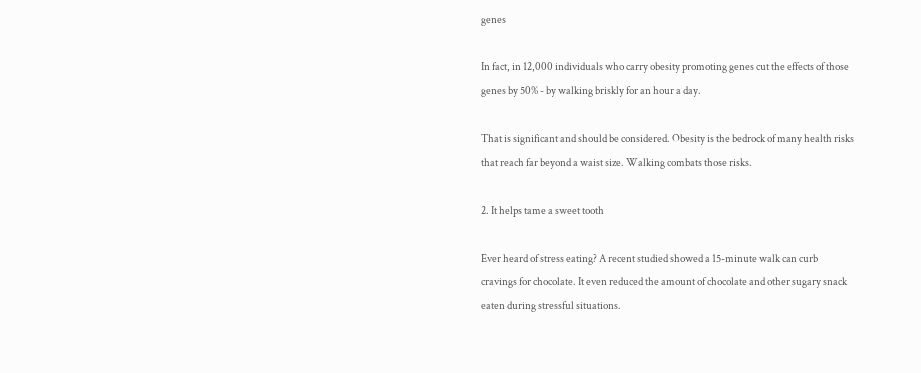genes

In fact, in 12,000 individuals who carry obesity promoting genes cut the effects of those genes by 50% - by walking briskly for an hour a day.

That is significant and should be considered. Obesity is the bedrock of many health risks that reach far beyond a waist size. Walking combats those risks.

2. It helps tame a sweet tooth

Ever heard of stress eating? A recent studied showed a 15-minute walk can curb cravings for chocolate. It even reduced the amount of chocolate and other sugary snack eaten during stressful situations.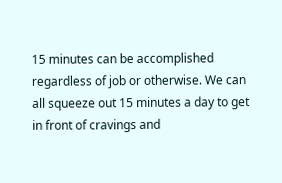15 minutes can be accomplished regardless of job or otherwise. We can all squeeze out 15 minutes a day to get in front of cravings and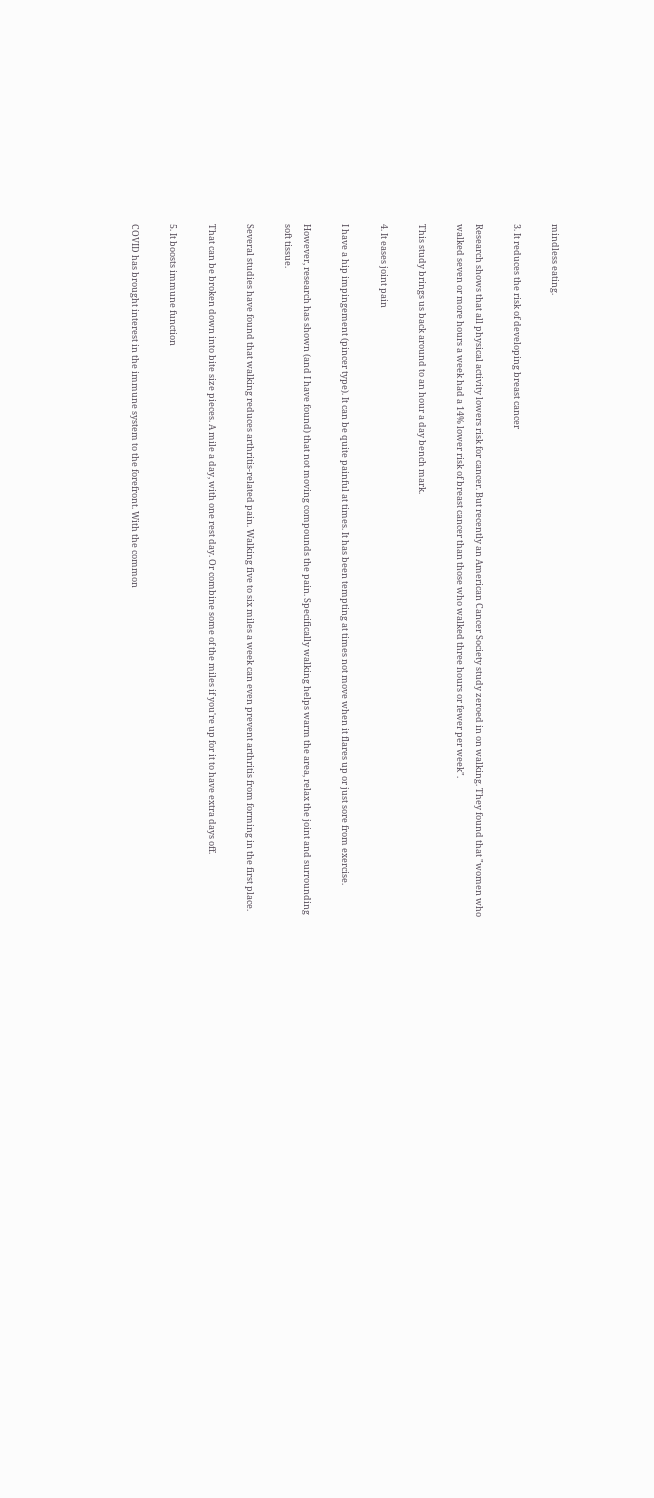mindless eating.

3. It reduces the risk of developing breast cancer

Research shows that all physical activity lowers risk for cancer. But recently an American Cancer Society study zeroed in on walking. They found that "women who walked seven or more hours a week had a 14% lower risk of breast cancer than those who walked three hours or fewer per week".

This study brings us back around to an hour a day bench mark.

4. It eases joint pain

I have a hip impingement (pincer type). It can be quite painful at times. It has been tempting at times not move when it flares up or just sore from exercise.

However, research has shown (and I have found) that not moving compounds the pain. Specifically walking helps warm the area, relax the joint and surrounding soft tissue.

Several studies have found that walking reduces arthritis-related pain. Walking five to six miles a week can even prevent arthritis from forming in the first place.

That can be broken down into bite size pieces. A mile a day, with one rest day. Or combine some of the miles if you're up for it to have extra days off.

5. It boosts immune function

COVID has brought interest in the immune system to the forefront. With the common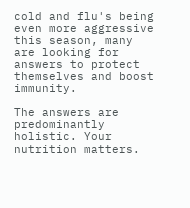cold and flu's being even more aggressive this season, many are looking for answers to protect themselves and boost immunity.

The answers are predominantly holistic. Your nutrition matters.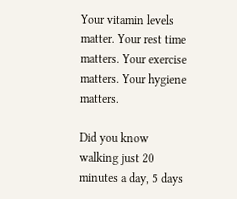Your vitamin levels matter. Your rest time matters. Your exercise matters. Your hygiene matters.

Did you know walking just 20 minutes a day, 5 days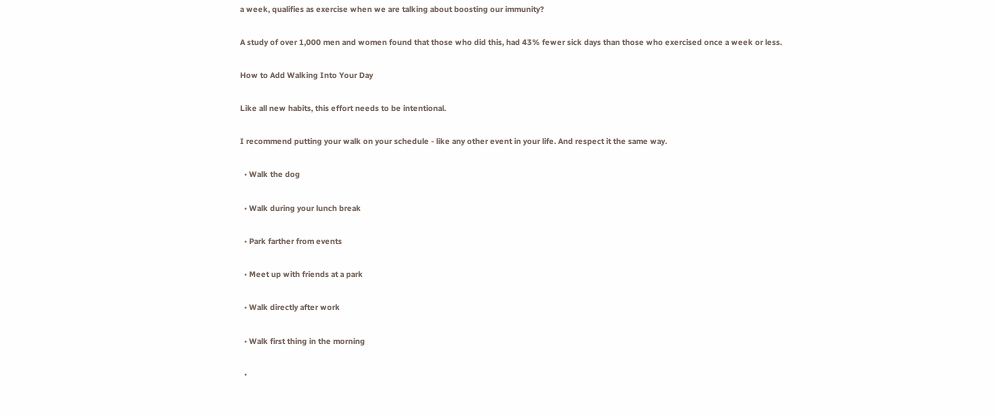a week, qualifies as exercise when we are talking about boosting our immunity?

A study of over 1,000 men and women found that those who did this, had 43% fewer sick days than those who exercised once a week or less.

How to Add Walking Into Your Day

Like all new habits, this effort needs to be intentional.

I recommend putting your walk on your schedule - like any other event in your life. And respect it the same way.

  • Walk the dog

  • Walk during your lunch break

  • Park farther from events

  • Meet up with friends at a park

  • Walk directly after work

  • Walk first thing in the morning

  •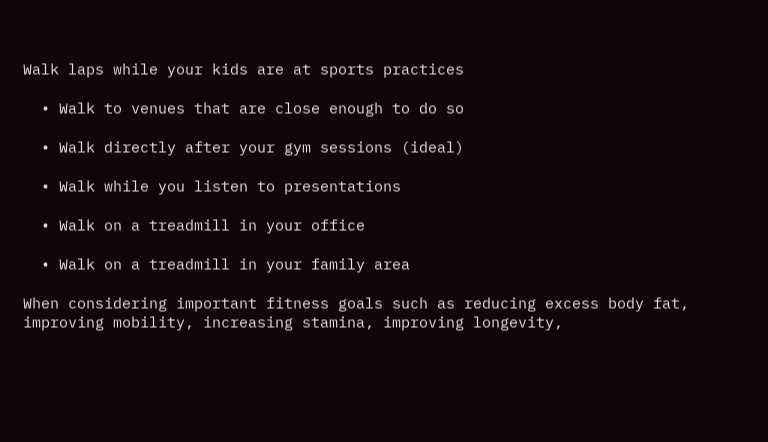Walk laps while your kids are at sports practices

  • Walk to venues that are close enough to do so

  • Walk directly after your gym sessions (ideal)

  • Walk while you listen to presentations

  • Walk on a treadmill in your office

  • Walk on a treadmill in your family area

When considering important fitness goals such as reducing excess body fat, improving mobility, increasing stamina, improving longevity,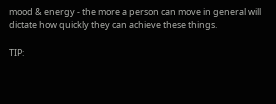mood & energy - the more a person can move in general will dictate how quickly they can achieve these things.

TIP: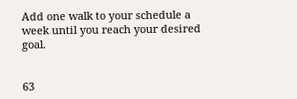Add one walk to your schedule a week until you reach your desired goal.


63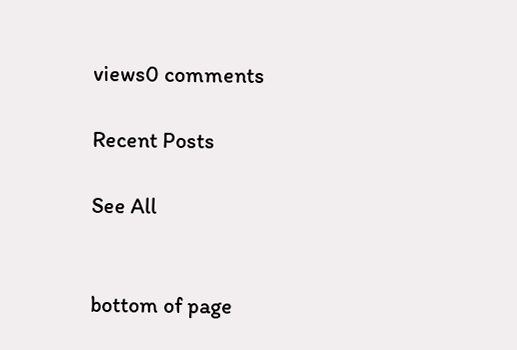views0 comments

Recent Posts

See All


bottom of page